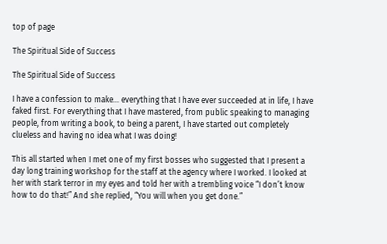top of page

The Spiritual Side of Success

The Spiritual Side of Success

I have a confession to make… everything that I have ever succeeded at in life, I have faked first. For everything that I have mastered, from public speaking to managing people, from writing a book, to being a parent, I have started out completely clueless and having no idea what I was doing!

This all started when I met one of my first bosses who suggested that I present a day long training workshop for the staff at the agency where I worked. I looked at her with stark terror in my eyes and told her with a trembling voice “I don’t know how to do that!” And she replied, “You will when you get done.”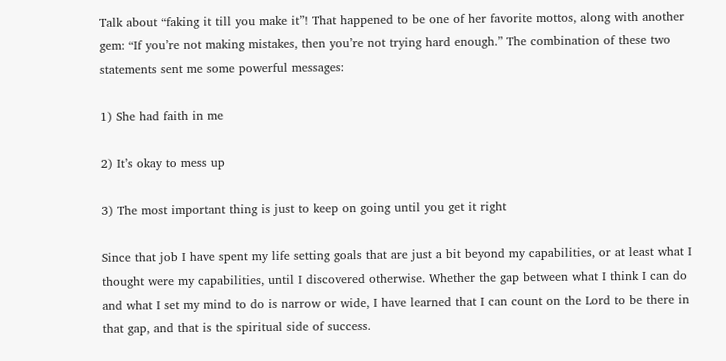Talk about “faking it till you make it”! That happened to be one of her favorite mottos, along with another gem: “If you’re not making mistakes, then you’re not trying hard enough.” The combination of these two statements sent me some powerful messages:

1) She had faith in me

2) It’s okay to mess up

3) The most important thing is just to keep on going until you get it right

Since that job I have spent my life setting goals that are just a bit beyond my capabilities, or at least what I thought were my capabilities, until I discovered otherwise. Whether the gap between what I think I can do and what I set my mind to do is narrow or wide, I have learned that I can count on the Lord to be there in that gap, and that is the spiritual side of success.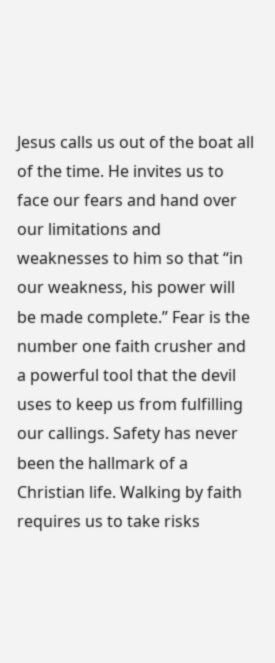Jesus calls us out of the boat all of the time. He invites us to face our fears and hand over our limitations and weaknesses to him so that “in our weakness, his power will be made complete.” Fear is the number one faith crusher and a powerful tool that the devil uses to keep us from fulfilling our callings. Safety has never been the hallmark of a Christian life. Walking by faith requires us to take risks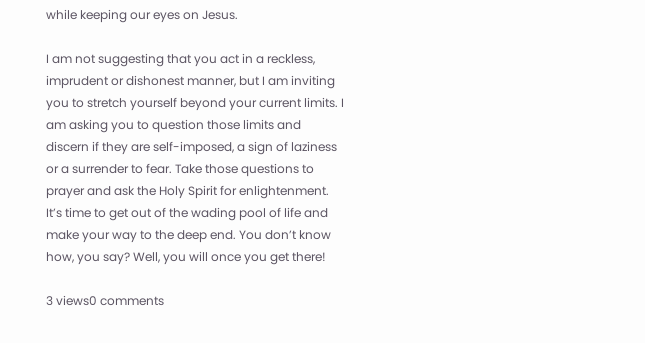while keeping our eyes on Jesus.

I am not suggesting that you act in a reckless, imprudent or dishonest manner, but I am inviting you to stretch yourself beyond your current limits. I am asking you to question those limits and discern if they are self-imposed, a sign of laziness or a surrender to fear. Take those questions to prayer and ask the Holy Spirit for enlightenment. It’s time to get out of the wading pool of life and make your way to the deep end. You don’t know how, you say? Well, you will once you get there!

3 views0 comments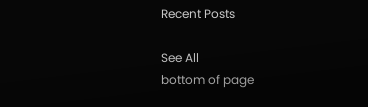Recent Posts

See All
bottom of page